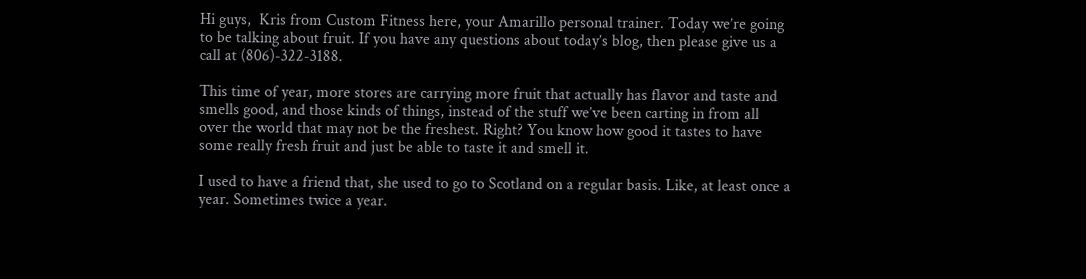Hi guys,  Kris from Custom Fitness here, your Amarillo personal trainer. Today we’re going to be talking about fruit. If you have any questions about today’s blog, then please give us a call at (806)-322-3188.

This time of year, more stores are carrying more fruit that actually has flavor and taste and smells good, and those kinds of things, instead of the stuff we’ve been carting in from all over the world that may not be the freshest. Right? You know how good it tastes to have some really fresh fruit and just be able to taste it and smell it.

I used to have a friend that, she used to go to Scotland on a regular basis. Like, at least once a year. Sometimes twice a year.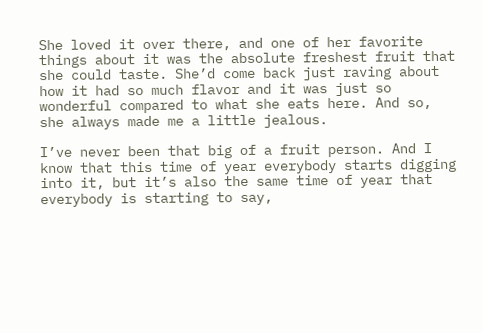She loved it over there, and one of her favorite things about it was the absolute freshest fruit that she could taste. She’d come back just raving about how it had so much flavor and it was just so wonderful compared to what she eats here. And so, she always made me a little jealous.

I’ve never been that big of a fruit person. And I know that this time of year everybody starts digging into it, but it’s also the same time of year that everybody is starting to say,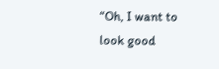“Oh, I want to look good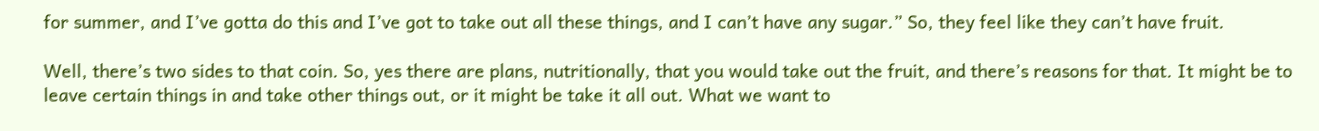for summer, and I’ve gotta do this and I’ve got to take out all these things, and I can’t have any sugar.” So, they feel like they can’t have fruit.

Well, there’s two sides to that coin. So, yes there are plans, nutritionally, that you would take out the fruit, and there’s reasons for that. It might be to leave certain things in and take other things out, or it might be take it all out. What we want to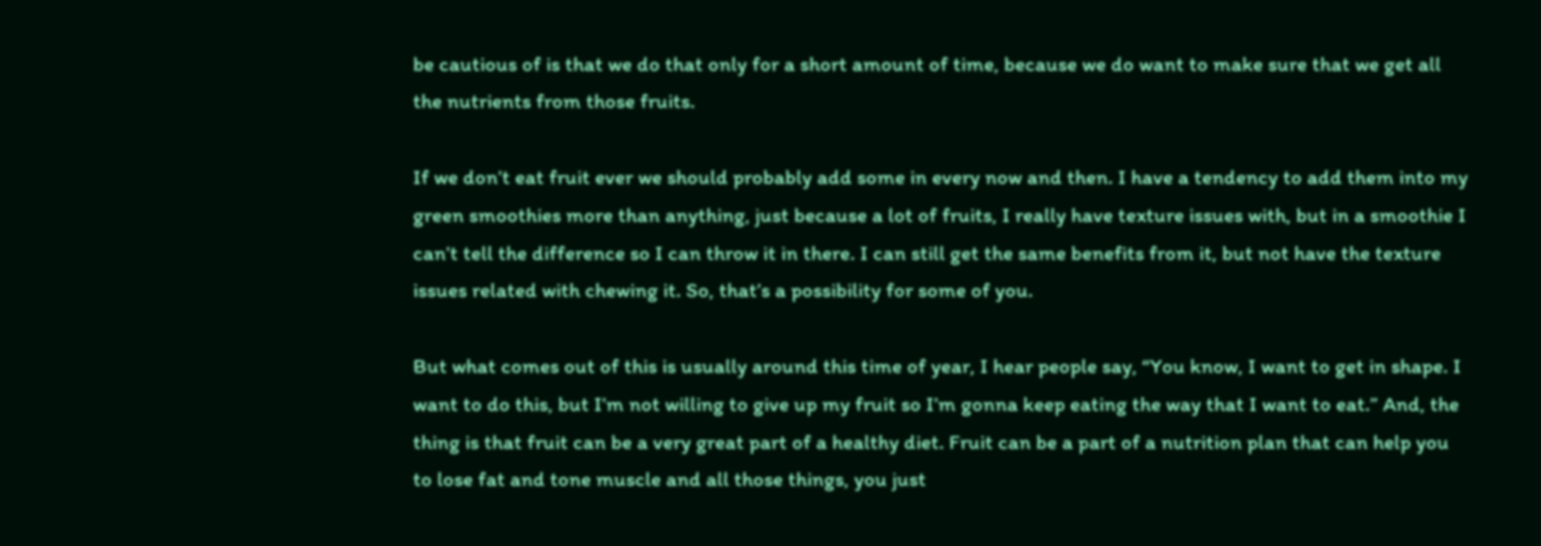be cautious of is that we do that only for a short amount of time, because we do want to make sure that we get all the nutrients from those fruits.

If we don’t eat fruit ever we should probably add some in every now and then. I have a tendency to add them into my green smoothies more than anything, just because a lot of fruits, I really have texture issues with, but in a smoothie I can’t tell the difference so I can throw it in there. I can still get the same benefits from it, but not have the texture issues related with chewing it. So, that’s a possibility for some of you.

But what comes out of this is usually around this time of year, I hear people say, “You know, I want to get in shape. I want to do this, but I’m not willing to give up my fruit so I’m gonna keep eating the way that I want to eat.” And, the thing is that fruit can be a very great part of a healthy diet. Fruit can be a part of a nutrition plan that can help you to lose fat and tone muscle and all those things, you just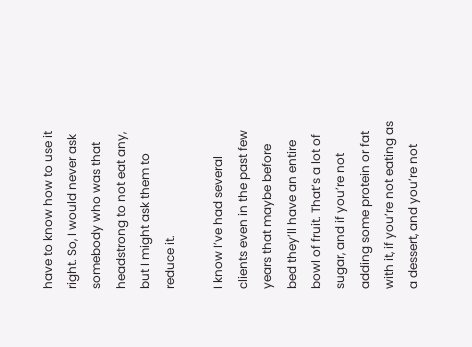have to know how to use it right. So, I would never ask somebody who was that headstrong to not eat any, but I might ask them to reduce it.

I know I’ve had several clients even in the past few years that maybe before bed they’ll have an entire bowl of fruit. That’s a lot of sugar, and if you’re not adding some protein or fat with it, if you’re not eating as a dessert, and you’re not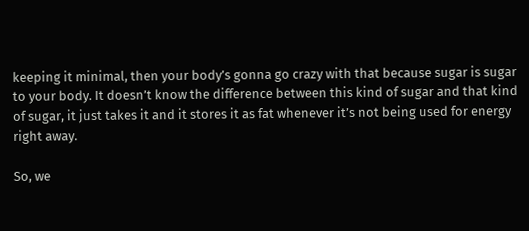keeping it minimal, then your body’s gonna go crazy with that because sugar is sugar to your body. It doesn’t know the difference between this kind of sugar and that kind of sugar, it just takes it and it stores it as fat whenever it’s not being used for energy right away.

So, we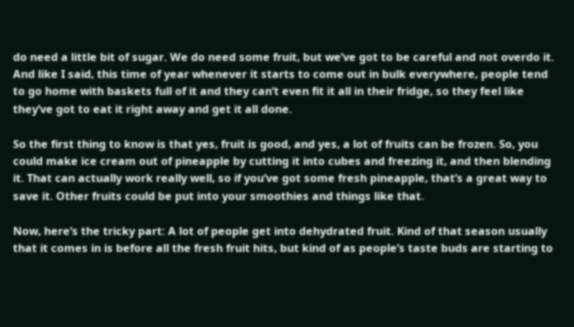do need a little bit of sugar. We do need some fruit, but we’ve got to be careful and not overdo it. And like I said, this time of year whenever it starts to come out in bulk everywhere, people tend to go home with baskets full of it and they can’t even fit it all in their fridge, so they feel like they’ve got to eat it right away and get it all done.

So the first thing to know is that yes, fruit is good, and yes, a lot of fruits can be frozen. So, you could make ice cream out of pineapple by cutting it into cubes and freezing it, and then blending it. That can actually work really well, so if you’ve got some fresh pineapple, that’s a great way to save it. Other fruits could be put into your smoothies and things like that.

Now, here’s the tricky part: A lot of people get into dehydrated fruit. Kind of that season usually that it comes in is before all the fresh fruit hits, but kind of as people’s taste buds are starting to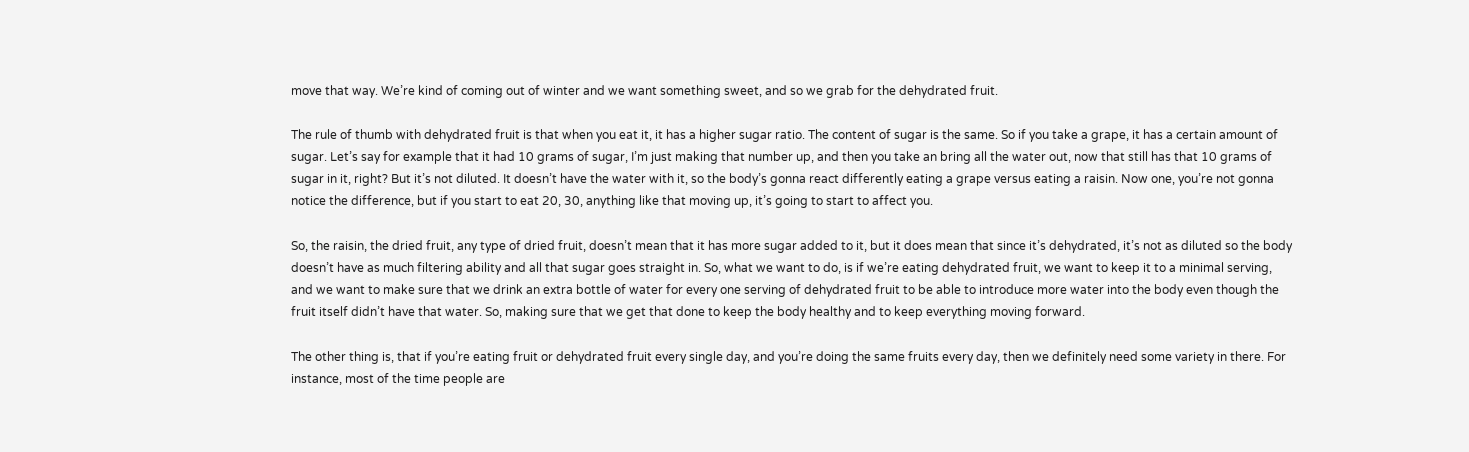move that way. We’re kind of coming out of winter and we want something sweet, and so we grab for the dehydrated fruit.

The rule of thumb with dehydrated fruit is that when you eat it, it has a higher sugar ratio. The content of sugar is the same. So if you take a grape, it has a certain amount of sugar. Let’s say for example that it had 10 grams of sugar, I’m just making that number up, and then you take an bring all the water out, now that still has that 10 grams of sugar in it, right? But it’s not diluted. It doesn’t have the water with it, so the body’s gonna react differently eating a grape versus eating a raisin. Now one, you’re not gonna notice the difference, but if you start to eat 20, 30, anything like that moving up, it’s going to start to affect you.

So, the raisin, the dried fruit, any type of dried fruit, doesn’t mean that it has more sugar added to it, but it does mean that since it’s dehydrated, it’s not as diluted so the body doesn’t have as much filtering ability and all that sugar goes straight in. So, what we want to do, is if we’re eating dehydrated fruit, we want to keep it to a minimal serving, and we want to make sure that we drink an extra bottle of water for every one serving of dehydrated fruit to be able to introduce more water into the body even though the fruit itself didn’t have that water. So, making sure that we get that done to keep the body healthy and to keep everything moving forward.

The other thing is, that if you’re eating fruit or dehydrated fruit every single day, and you’re doing the same fruits every day, then we definitely need some variety in there. For instance, most of the time people are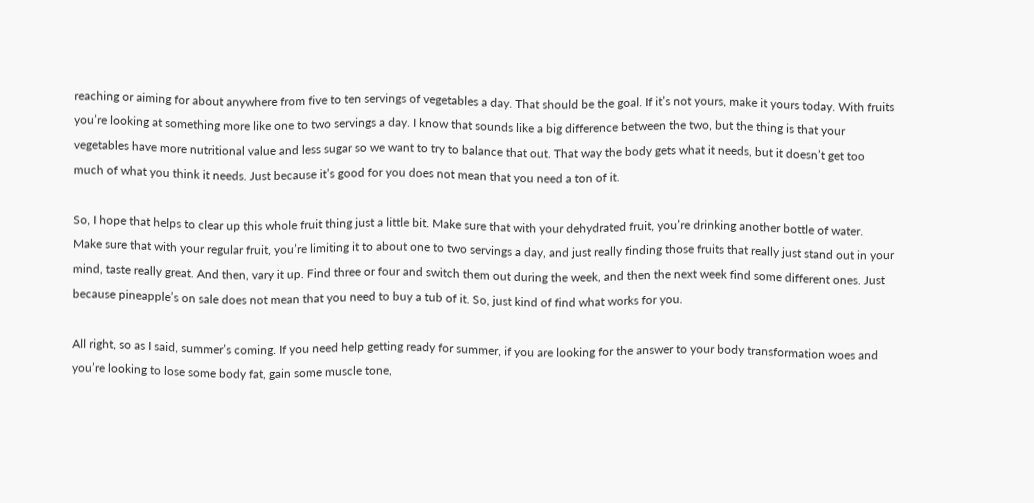reaching or aiming for about anywhere from five to ten servings of vegetables a day. That should be the goal. If it’s not yours, make it yours today. With fruits you’re looking at something more like one to two servings a day. I know that sounds like a big difference between the two, but the thing is that your vegetables have more nutritional value and less sugar so we want to try to balance that out. That way the body gets what it needs, but it doesn’t get too much of what you think it needs. Just because it’s good for you does not mean that you need a ton of it.

So, I hope that helps to clear up this whole fruit thing just a little bit. Make sure that with your dehydrated fruit, you’re drinking another bottle of water. Make sure that with your regular fruit, you’re limiting it to about one to two servings a day, and just really finding those fruits that really just stand out in your mind, taste really great. And then, vary it up. Find three or four and switch them out during the week, and then the next week find some different ones. Just because pineapple’s on sale does not mean that you need to buy a tub of it. So, just kind of find what works for you.

All right, so as I said, summer’s coming. If you need help getting ready for summer, if you are looking for the answer to your body transformation woes and you’re looking to lose some body fat, gain some muscle tone,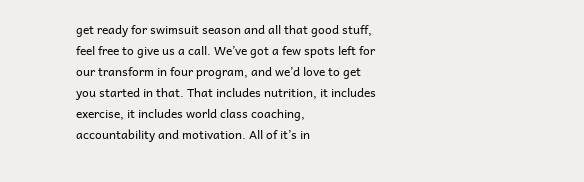get ready for swimsuit season and all that good stuff, feel free to give us a call. We’ve got a few spots left for our transform in four program, and we’d love to get you started in that. That includes nutrition, it includes exercise, it includes world class coaching, accountability and motivation. All of it’s in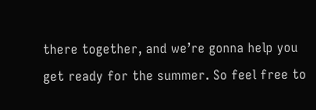there together, and we’re gonna help you get ready for the summer. So feel free to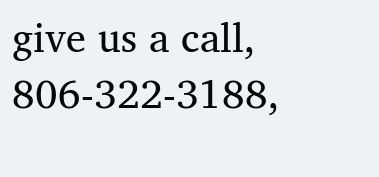give us a call, 806-322-3188,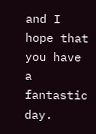and I hope that you have a fantastic day.